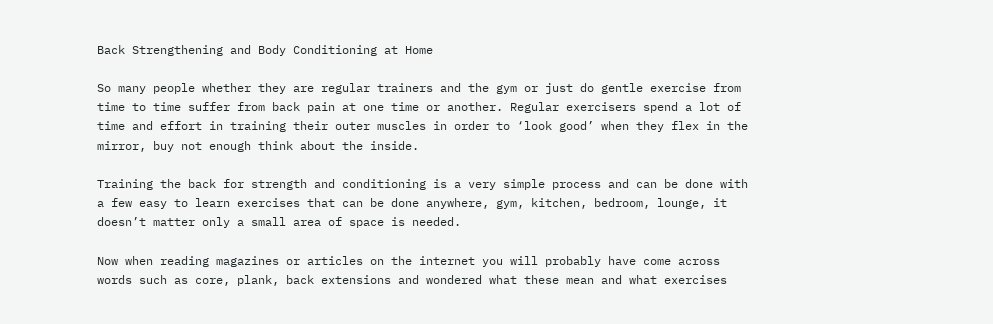Back Strengthening and Body Conditioning at Home

So many people whether they are regular trainers and the gym or just do gentle exercise from time to time suffer from back pain at one time or another. Regular exercisers spend a lot of time and effort in training their outer muscles in order to ‘look good’ when they flex in the mirror, buy not enough think about the inside.

Training the back for strength and conditioning is a very simple process and can be done with a few easy to learn exercises that can be done anywhere, gym, kitchen, bedroom, lounge, it doesn’t matter only a small area of space is needed.

Now when reading magazines or articles on the internet you will probably have come across words such as core, plank, back extensions and wondered what these mean and what exercises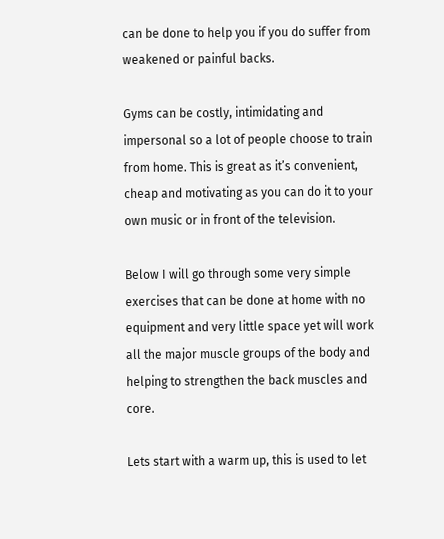can be done to help you if you do suffer from weakened or painful backs.

Gyms can be costly, intimidating and impersonal so a lot of people choose to train from home. This is great as it’s convenient, cheap and motivating as you can do it to your own music or in front of the television.

Below I will go through some very simple exercises that can be done at home with no equipment and very little space yet will work all the major muscle groups of the body and helping to strengthen the back muscles and core.

Lets start with a warm up, this is used to let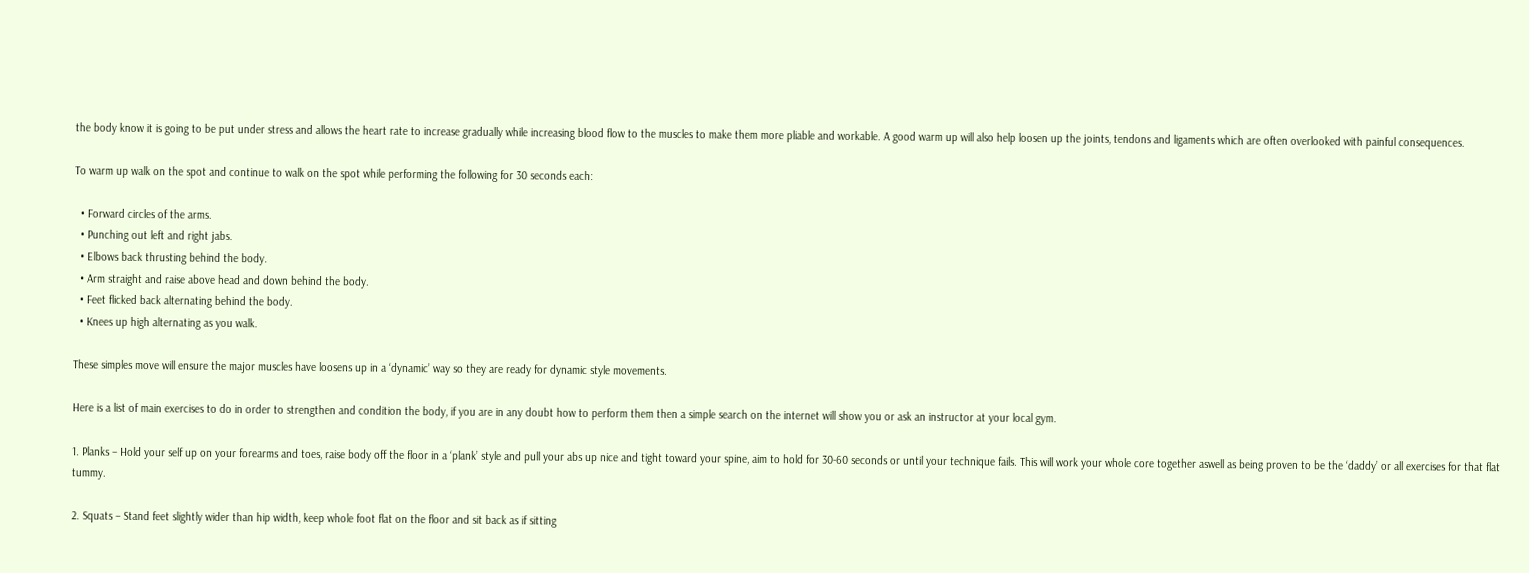the body know it is going to be put under stress and allows the heart rate to increase gradually while increasing blood flow to the muscles to make them more pliable and workable. A good warm up will also help loosen up the joints, tendons and ligaments which are often overlooked with painful consequences.

To warm up walk on the spot and continue to walk on the spot while performing the following for 30 seconds each:

  • Forward circles of the arms.
  • Punching out left and right jabs.
  • Elbows back thrusting behind the body.
  • Arm straight and raise above head and down behind the body.
  • Feet flicked back alternating behind the body.
  • Knees up high alternating as you walk.

These simples move will ensure the major muscles have loosens up in a ‘dynamic’ way so they are ready for dynamic style movements.

Here is a list of main exercises to do in order to strengthen and condition the body, if you are in any doubt how to perform them then a simple search on the internet will show you or ask an instructor at your local gym.

1. Planks – Hold your self up on your forearms and toes, raise body off the floor in a ‘plank’ style and pull your abs up nice and tight toward your spine, aim to hold for 30-60 seconds or until your technique fails. This will work your whole core together aswell as being proven to be the ‘daddy’ or all exercises for that flat tummy.

2. Squats – Stand feet slightly wider than hip width, keep whole foot flat on the floor and sit back as if sitting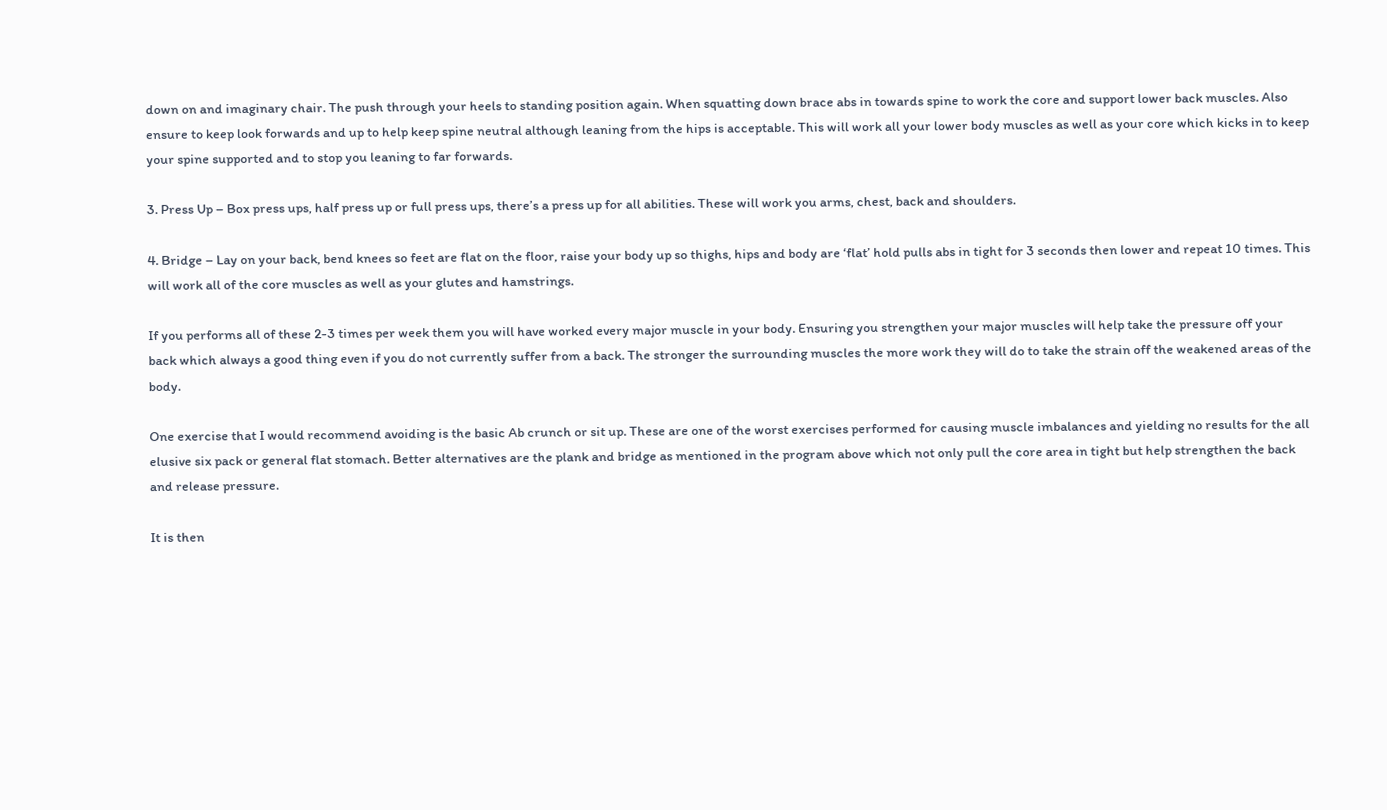down on and imaginary chair. The push through your heels to standing position again. When squatting down brace abs in towards spine to work the core and support lower back muscles. Also ensure to keep look forwards and up to help keep spine neutral although leaning from the hips is acceptable. This will work all your lower body muscles as well as your core which kicks in to keep your spine supported and to stop you leaning to far forwards.

3. Press Up – Box press ups, half press up or full press ups, there’s a press up for all abilities. These will work you arms, chest, back and shoulders.

4. Bridge – Lay on your back, bend knees so feet are flat on the floor, raise your body up so thighs, hips and body are ‘flat’ hold pulls abs in tight for 3 seconds then lower and repeat 10 times. This will work all of the core muscles as well as your glutes and hamstrings.

If you performs all of these 2-3 times per week them you will have worked every major muscle in your body. Ensuring you strengthen your major muscles will help take the pressure off your back which always a good thing even if you do not currently suffer from a back. The stronger the surrounding muscles the more work they will do to take the strain off the weakened areas of the body.

One exercise that I would recommend avoiding is the basic Ab crunch or sit up. These are one of the worst exercises performed for causing muscle imbalances and yielding no results for the all elusive six pack or general flat stomach. Better alternatives are the plank and bridge as mentioned in the program above which not only pull the core area in tight but help strengthen the back and release pressure.

It is then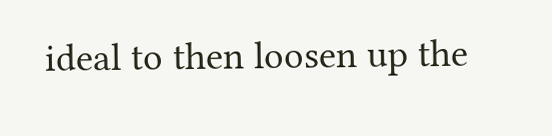ideal to then loosen up the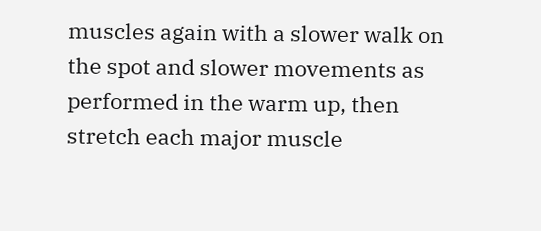muscles again with a slower walk on the spot and slower movements as performed in the warm up, then stretch each major muscle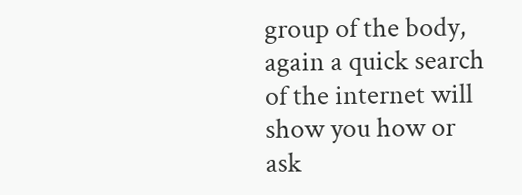group of the body, again a quick search of the internet will show you how or ask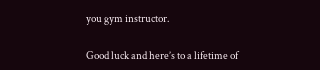you gym instructor.

Good luck and here’s to a lifetime of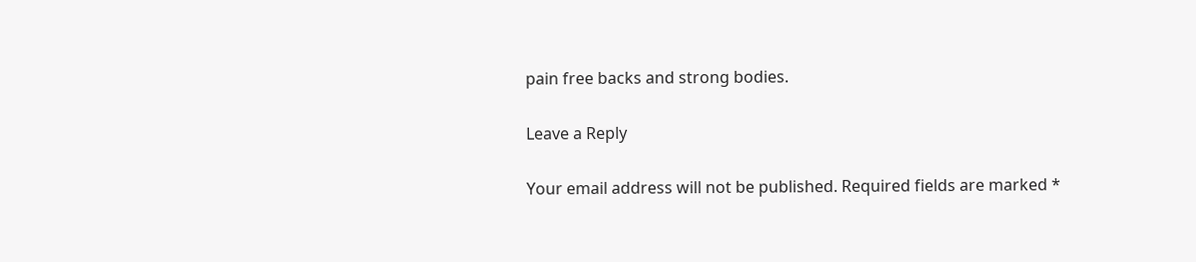pain free backs and strong bodies.

Leave a Reply

Your email address will not be published. Required fields are marked *